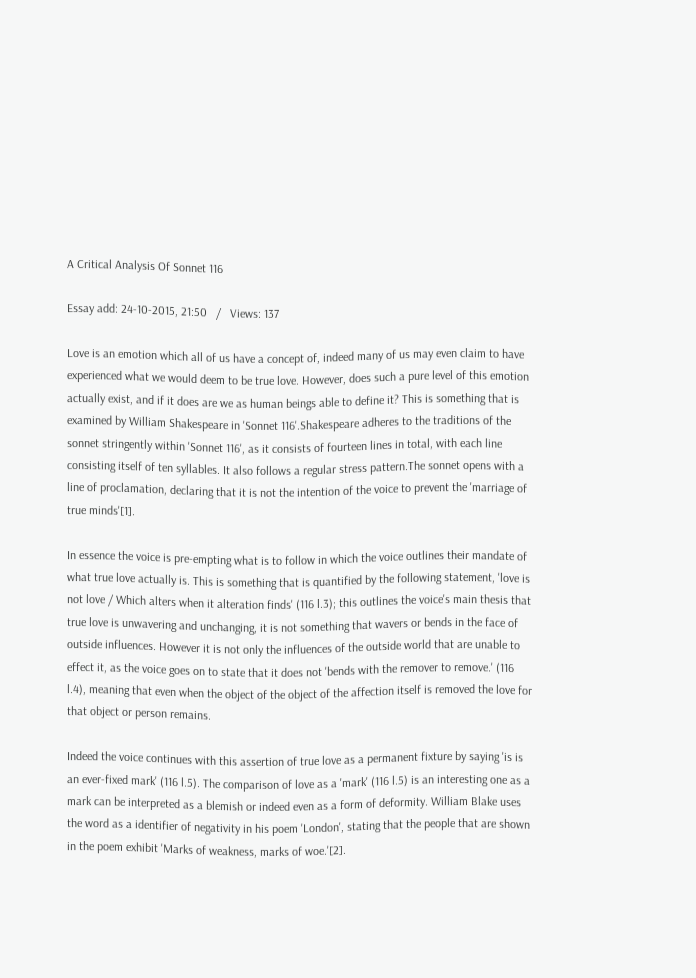A Critical Analysis Of Sonnet 116

Essay add: 24-10-2015, 21:50   /   Views: 137

Love is an emotion which all of us have a concept of, indeed many of us may even claim to have experienced what we would deem to be true love. However, does such a pure level of this emotion actually exist, and if it does are we as human beings able to define it? This is something that is examined by William Shakespeare in 'Sonnet 116'.Shakespeare adheres to the traditions of the sonnet stringently within 'Sonnet 116', as it consists of fourteen lines in total, with each line consisting itself of ten syllables. It also follows a regular stress pattern.The sonnet opens with a line of proclamation, declaring that it is not the intention of the voice to prevent the 'marriage of true minds'[1].

In essence the voice is pre-empting what is to follow in which the voice outlines their mandate of what true love actually is. This is something that is quantified by the following statement, 'love is not love / Which alters when it alteration finds' (116 l.3); this outlines the voice's main thesis that true love is unwavering and unchanging, it is not something that wavers or bends in the face of outside influences. However it is not only the influences of the outside world that are unable to effect it, as the voice goes on to state that it does not 'bends with the remover to remove.' (116 l.4), meaning that even when the object of the object of the affection itself is removed the love for that object or person remains.

Indeed the voice continues with this assertion of true love as a permanent fixture by saying 'is is an ever-fixed mark' (116 l.5). The comparison of love as a 'mark' (116 l.5) is an interesting one as a mark can be interpreted as a blemish or indeed even as a form of deformity. William Blake uses the word as a identifier of negativity in his poem 'London', stating that the people that are shown in the poem exhibit 'Marks of weakness, marks of woe.'[2].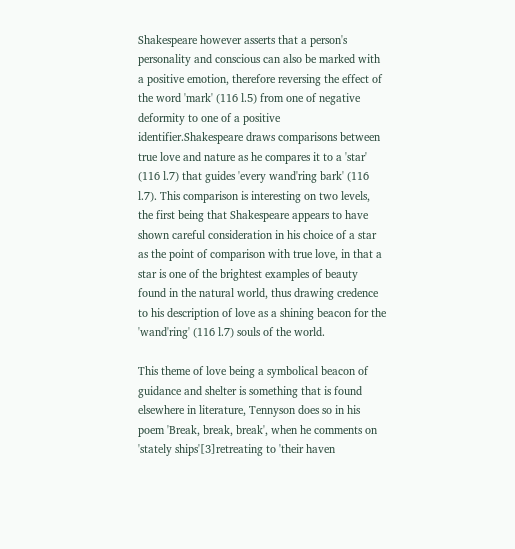Shakespeare however asserts that a person's personality and conscious can also be marked with a positive emotion, therefore reversing the effect of the word 'mark' (116 l.5) from one of negative deformity to one of a positive identifier.Shakespeare draws comparisons between true love and nature as he compares it to a 'star' (116 l.7) that guides 'every wand'ring bark' (116 l.7). This comparison is interesting on two levels, the first being that Shakespeare appears to have shown careful consideration in his choice of a star as the point of comparison with true love, in that a star is one of the brightest examples of beauty found in the natural world, thus drawing credence to his description of love as a shining beacon for the 'wand'ring' (116 l.7) souls of the world.

This theme of love being a symbolical beacon of guidance and shelter is something that is found elsewhere in literature, Tennyson does so in his poem 'Break, break, break', when he comments on 'stately ships'[3]retreating to 'their haven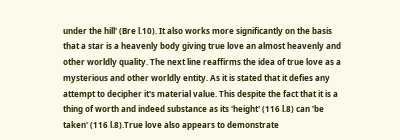under the hill' (Bre l.10). It also works more significantly on the basis that a star is a heavenly body giving true love an almost heavenly and other worldly quality. The next line reaffirms the idea of true love as a mysterious and other worldly entity. As it is stated that it defies any attempt to decipher it's material value. This despite the fact that it is a thing of worth and indeed substance as its 'height' (116 l.8) can 'be taken' (116 l.8).True love also appears to demonstrate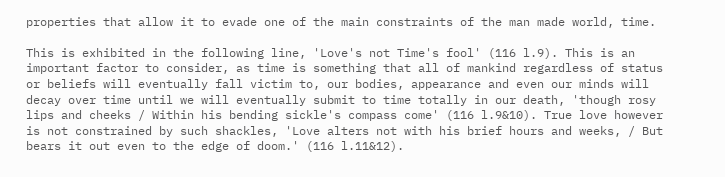properties that allow it to evade one of the main constraints of the man made world, time.

This is exhibited in the following line, 'Love's not Time's fool' (116 l.9). This is an important factor to consider, as time is something that all of mankind regardless of status or beliefs will eventually fall victim to, our bodies, appearance and even our minds will decay over time until we will eventually submit to time totally in our death, 'though rosy lips and cheeks / Within his bending sickle's compass come' (116 l.9&10). True love however is not constrained by such shackles, 'Love alters not with his brief hours and weeks, / But bears it out even to the edge of doom.' (116 l.11&12).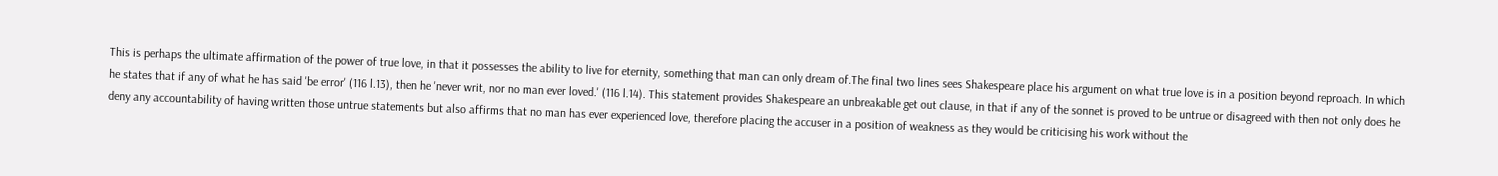This is perhaps the ultimate affirmation of the power of true love, in that it possesses the ability to live for eternity, something that man can only dream of.The final two lines sees Shakespeare place his argument on what true love is in a position beyond reproach. In which he states that if any of what he has said 'be error' (116 l.13), then he 'never writ, nor no man ever loved.' (116 l.14). This statement provides Shakespeare an unbreakable get out clause, in that if any of the sonnet is proved to be untrue or disagreed with then not only does he deny any accountability of having written those untrue statements but also affirms that no man has ever experienced love, therefore placing the accuser in a position of weakness as they would be criticising his work without the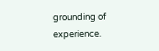grounding of experience.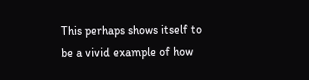This perhaps shows itself to be a vivid example of how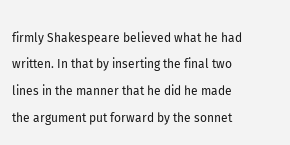firmly Shakespeare believed what he had written. In that by inserting the final two lines in the manner that he did he made the argument put forward by the sonnet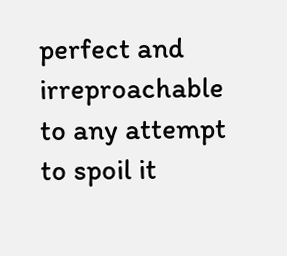perfect and irreproachable to any attempt to spoil it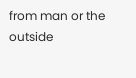from man or the outside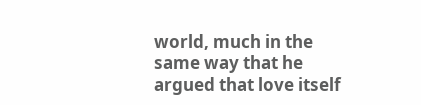world, much in the same way that he argued that love itself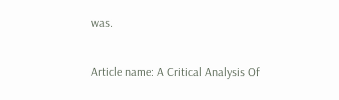was.

Article name: A Critical Analysis Of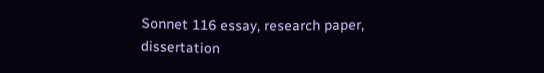Sonnet 116 essay, research paper, dissertation